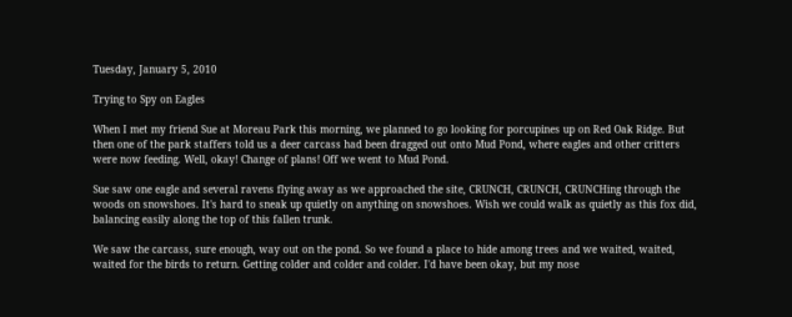Tuesday, January 5, 2010

Trying to Spy on Eagles

When I met my friend Sue at Moreau Park this morning, we planned to go looking for porcupines up on Red Oak Ridge. But then one of the park staffers told us a deer carcass had been dragged out onto Mud Pond, where eagles and other critters were now feeding. Well, okay! Change of plans! Off we went to Mud Pond.

Sue saw one eagle and several ravens flying away as we approached the site, CRUNCH, CRUNCH, CRUNCHing through the woods on snowshoes. It's hard to sneak up quietly on anything on snowshoes. Wish we could walk as quietly as this fox did, balancing easily along the top of this fallen trunk.

We saw the carcass, sure enough, way out on the pond. So we found a place to hide among trees and we waited, waited, waited for the birds to return. Getting colder and colder and colder. I'd have been okay, but my nose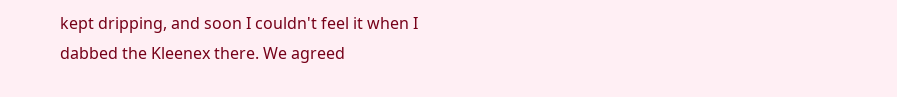kept dripping, and soon I couldn't feel it when I dabbed the Kleenex there. We agreed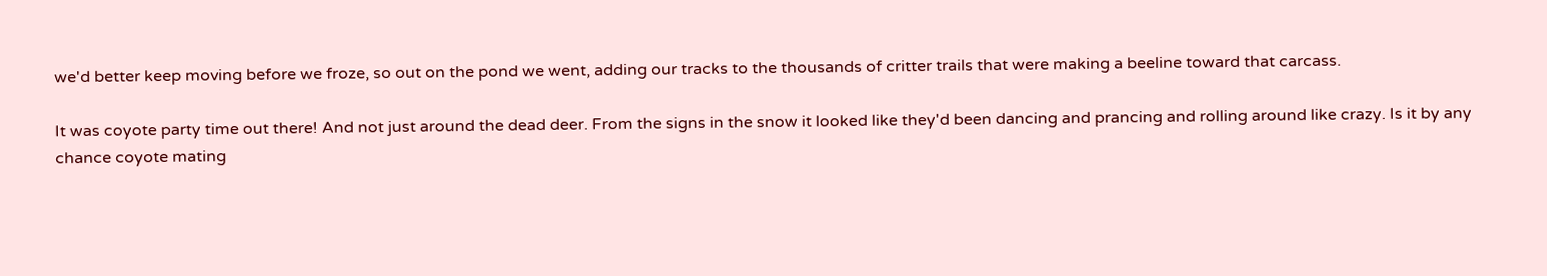we'd better keep moving before we froze, so out on the pond we went, adding our tracks to the thousands of critter trails that were making a beeline toward that carcass.

It was coyote party time out there! And not just around the dead deer. From the signs in the snow it looked like they'd been dancing and prancing and rolling around like crazy. Is it by any chance coyote mating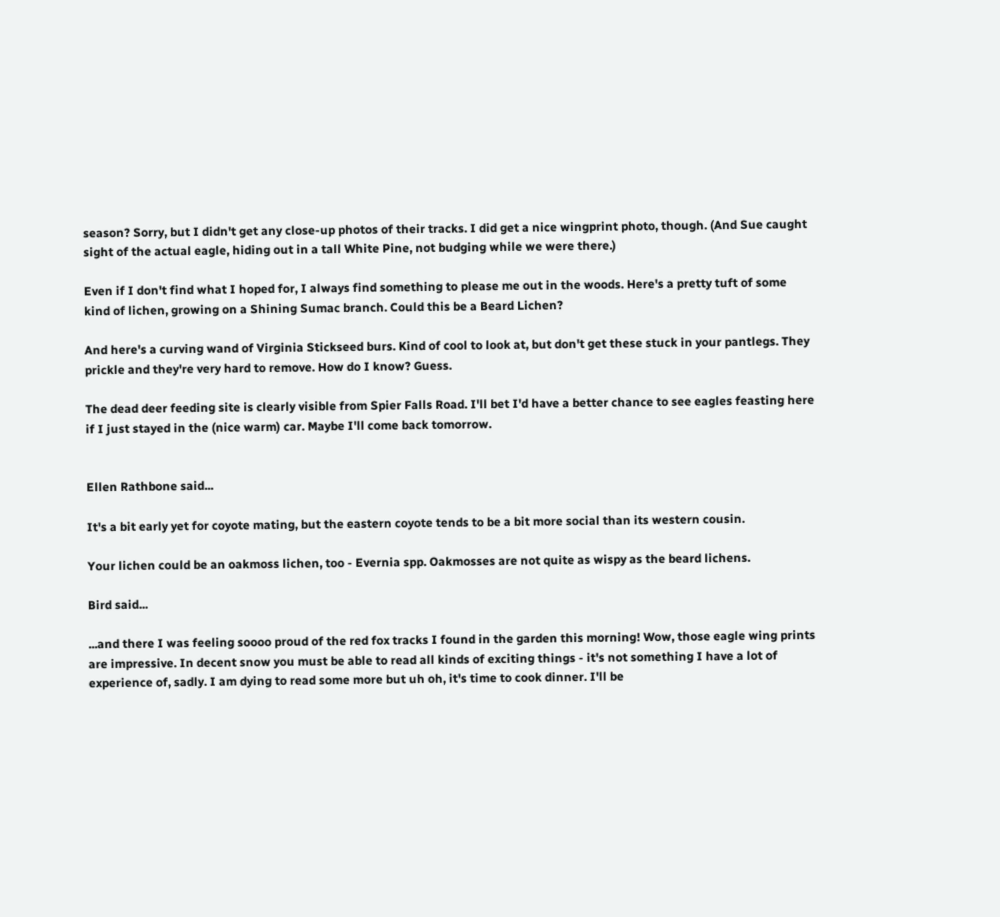season? Sorry, but I didn't get any close-up photos of their tracks. I did get a nice wingprint photo, though. (And Sue caught sight of the actual eagle, hiding out in a tall White Pine, not budging while we were there.)

Even if I don't find what I hoped for, I always find something to please me out in the woods. Here's a pretty tuft of some kind of lichen, growing on a Shining Sumac branch. Could this be a Beard Lichen?

And here's a curving wand of Virginia Stickseed burs. Kind of cool to look at, but don't get these stuck in your pantlegs. They prickle and they're very hard to remove. How do I know? Guess.

The dead deer feeding site is clearly visible from Spier Falls Road. I'll bet I'd have a better chance to see eagles feasting here if I just stayed in the (nice warm) car. Maybe I'll come back tomorrow.


Ellen Rathbone said...

It's a bit early yet for coyote mating, but the eastern coyote tends to be a bit more social than its western cousin.

Your lichen could be an oakmoss lichen, too - Evernia spp. Oakmosses are not quite as wispy as the beard lichens.

Bird said...

...and there I was feeling soooo proud of the red fox tracks I found in the garden this morning! Wow, those eagle wing prints are impressive. In decent snow you must be able to read all kinds of exciting things - it's not something I have a lot of experience of, sadly. I am dying to read some more but uh oh, it's time to cook dinner. I'll be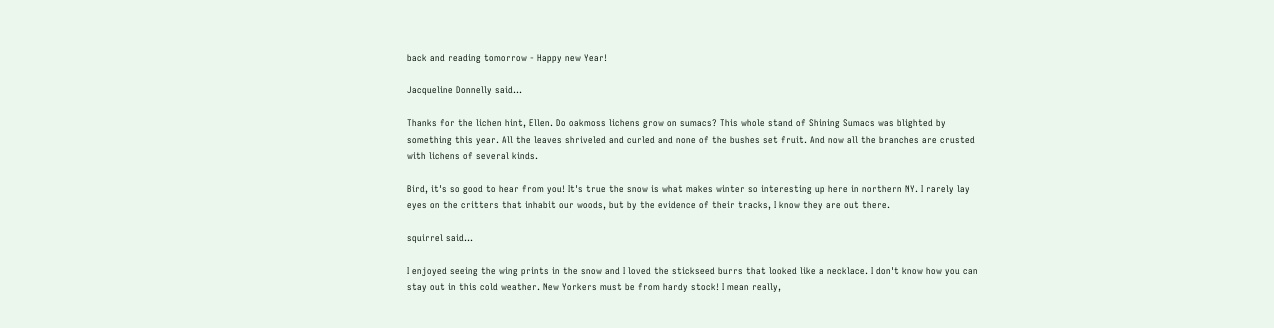back and reading tomorrow - Happy new Year!

Jacqueline Donnelly said...

Thanks for the lichen hint, Ellen. Do oakmoss lichens grow on sumacs? This whole stand of Shining Sumacs was blighted by something this year. All the leaves shriveled and curled and none of the bushes set fruit. And now all the branches are crusted with lichens of several kinds.

Bird, it's so good to hear from you! It's true the snow is what makes winter so interesting up here in northern NY. I rarely lay eyes on the critters that inhabit our woods, but by the evidence of their tracks, I know they are out there.

squirrel said...

I enjoyed seeing the wing prints in the snow and I loved the stickseed burrs that looked like a necklace. I don't know how you can stay out in this cold weather. New Yorkers must be from hardy stock! I mean really,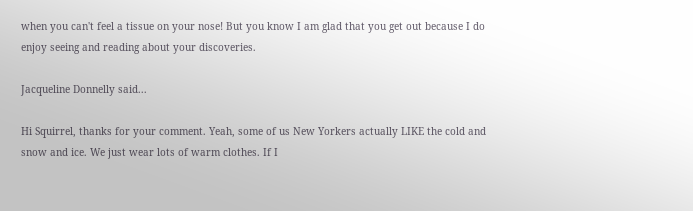when you can't feel a tissue on your nose! But you know I am glad that you get out because I do enjoy seeing and reading about your discoveries.

Jacqueline Donnelly said...

Hi Squirrel, thanks for your comment. Yeah, some of us New Yorkers actually LIKE the cold and snow and ice. We just wear lots of warm clothes. If I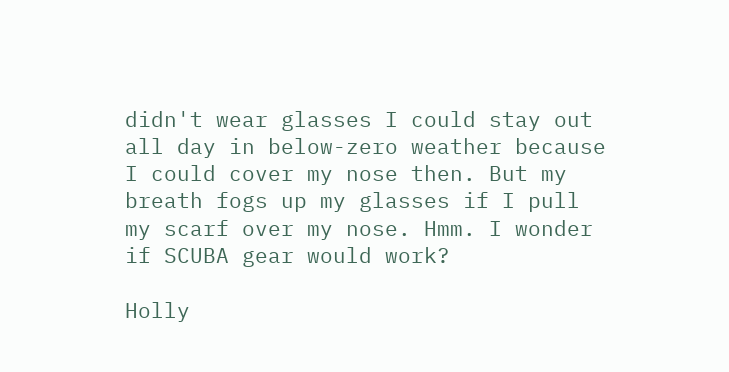didn't wear glasses I could stay out all day in below-zero weather because I could cover my nose then. But my breath fogs up my glasses if I pull my scarf over my nose. Hmm. I wonder if SCUBA gear would work?

Holly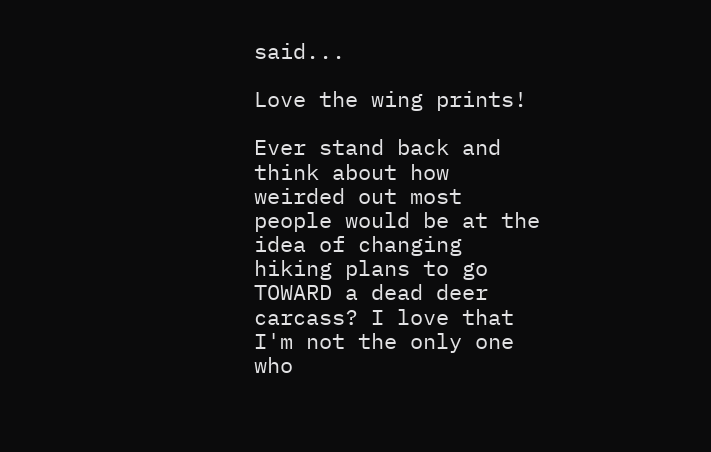said...

Love the wing prints!

Ever stand back and think about how weirded out most people would be at the idea of changing hiking plans to go TOWARD a dead deer carcass? I love that I'm not the only one who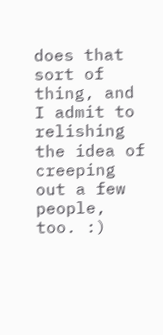does that sort of thing, and I admit to relishing the idea of creeping out a few people, too. :)